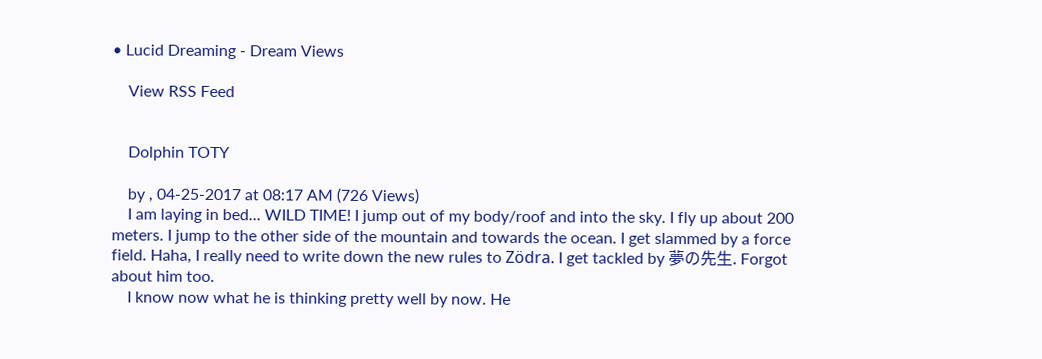• Lucid Dreaming - Dream Views

    View RSS Feed


    Dolphin TOTY

    by , 04-25-2017 at 08:17 AM (726 Views)
    I am laying in bed... WILD TIME! I jump out of my body/roof and into the sky. I fly up about 200 meters. I jump to the other side of the mountain and towards the ocean. I get slammed by a force field. Haha, I really need to write down the new rules to Zödra. I get tackled by 夢の先生. Forgot about him too.
    I know now what he is thinking pretty well by now. He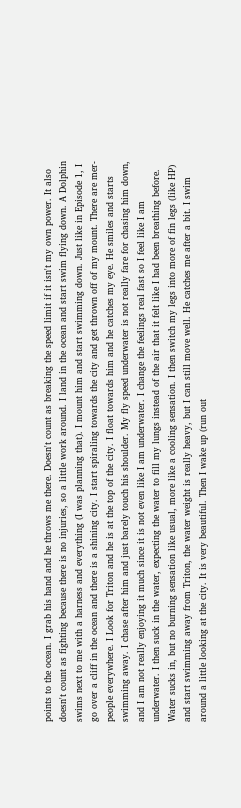points to the ocean. I grab his hand and he throws me there. Doesn't count as breaking the speed limit if it isn't my own power. It also doesn't count as fighting because there is no injuries, so a little work around. I land in the ocean and start swim flying down. A Dolphin swims next to me with a harness and everything (I was planning that). I mount him and start swimming down. Just like in Episode 1, I go over a cliff in the ocean and there is a shining city. I start spiraling towards the city and get thrown off of my mount. There are mer-people everywhere. I Look for Triton and he is at the top of the city. I float towards him and he catches my eye. He smiles and starts swimming away. I chase after him and just barely touch his shoulder. My fly speed underwater is not really fare for chasing him down, and I am not really enjoying it much since it is not even like I am underwater. I change the feelings real fast so I feel like I am underwater. I then suck in the water, expecting the water to fill my lungs instead of the air that it felt like I had been breathing before. Water sucks in, but no burning sensation like usual, more like a cooling sensation. I then switch my legs into more of fin legs (like HP) and start swimming away from Triton, the water weight is really heavy, but I can still move well. He catches me after a bit. I swim around a little looking at the city. It is very beautiful. Then I wake up (run out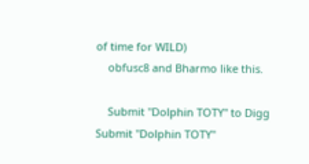of time for WILD)
    obfusc8 and Bharmo like this.

    Submit "Dolphin TOTY" to Digg Submit "Dolphin TOTY"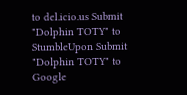to del.icio.us Submit "Dolphin TOTY" to StumbleUpon Submit "Dolphin TOTY" to Google